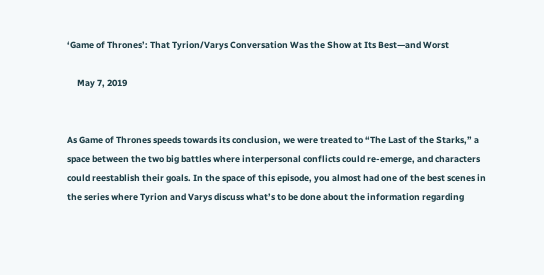‘Game of Thrones’: That Tyrion/Varys Conversation Was the Show at Its Best—and Worst

     May 7, 2019


As Game of Thrones speeds towards its conclusion, we were treated to “The Last of the Starks,” a space between the two big battles where interpersonal conflicts could re-emerge, and characters could reestablish their goals. In the space of this episode, you almost had one of the best scenes in the series where Tyrion and Varys discuss what’s to be done about the information regarding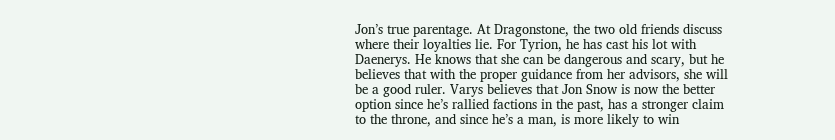Jon’s true parentage. At Dragonstone, the two old friends discuss where their loyalties lie. For Tyrion, he has cast his lot with Daenerys. He knows that she can be dangerous and scary, but he believes that with the proper guidance from her advisors, she will be a good ruler. Varys believes that Jon Snow is now the better option since he’s rallied factions in the past, has a stronger claim to the throne, and since he’s a man, is more likely to win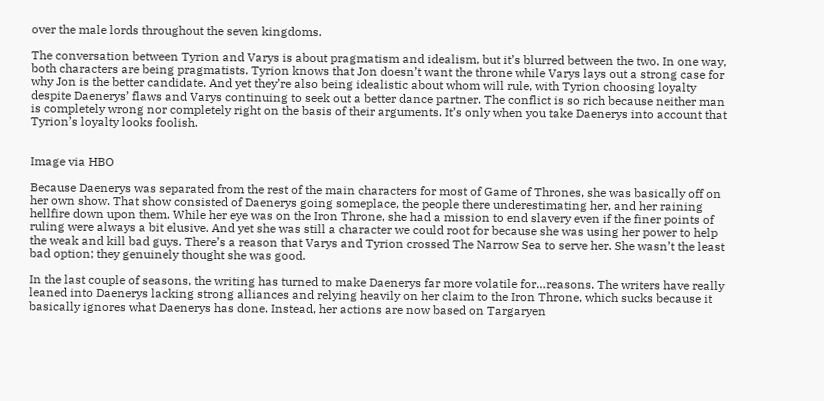over the male lords throughout the seven kingdoms.

The conversation between Tyrion and Varys is about pragmatism and idealism, but it’s blurred between the two. In one way, both characters are being pragmatists. Tyrion knows that Jon doesn’t want the throne while Varys lays out a strong case for why Jon is the better candidate. And yet they’re also being idealistic about whom will rule, with Tyrion choosing loyalty despite Daenerys’ flaws and Varys continuing to seek out a better dance partner. The conflict is so rich because neither man is completely wrong nor completely right on the basis of their arguments. It’s only when you take Daenerys into account that Tyrion’s loyalty looks foolish.


Image via HBO

Because Daenerys was separated from the rest of the main characters for most of Game of Thrones, she was basically off on her own show. That show consisted of Daenerys going someplace, the people there underestimating her, and her raining hellfire down upon them. While her eye was on the Iron Throne, she had a mission to end slavery even if the finer points of ruling were always a bit elusive. And yet she was still a character we could root for because she was using her power to help the weak and kill bad guys. There’s a reason that Varys and Tyrion crossed The Narrow Sea to serve her. She wasn’t the least bad option; they genuinely thought she was good.

In the last couple of seasons, the writing has turned to make Daenerys far more volatile for…reasons. The writers have really leaned into Daenerys lacking strong alliances and relying heavily on her claim to the Iron Throne, which sucks because it basically ignores what Daenerys has done. Instead, her actions are now based on Targaryen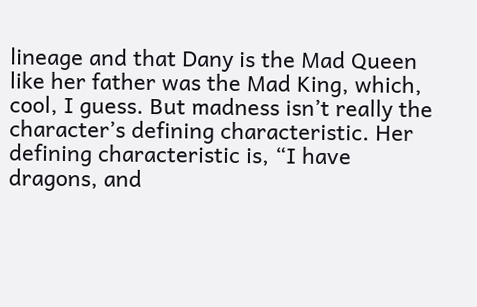lineage and that Dany is the Mad Queen like her father was the Mad King, which, cool, I guess. But madness isn’t really the character’s defining characteristic. Her defining characteristic is, “I have dragons, and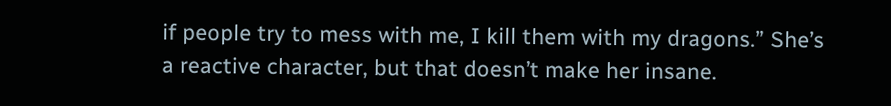if people try to mess with me, I kill them with my dragons.” She’s a reactive character, but that doesn’t make her insane.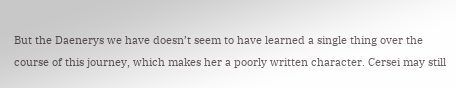But the Daenerys we have doesn’t seem to have learned a single thing over the course of this journey, which makes her a poorly written character. Cersei may still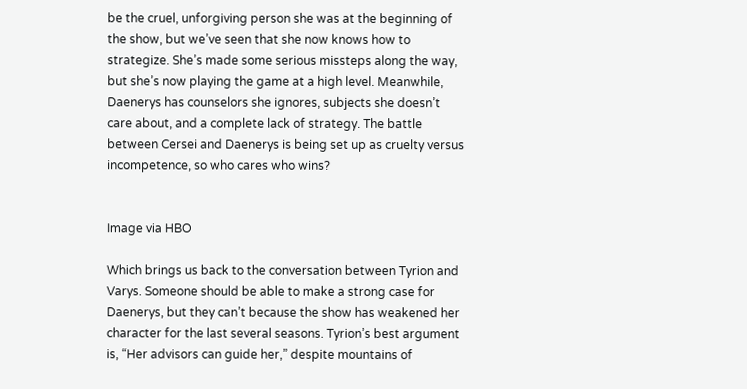be the cruel, unforgiving person she was at the beginning of the show, but we’ve seen that she now knows how to strategize. She’s made some serious missteps along the way, but she’s now playing the game at a high level. Meanwhile, Daenerys has counselors she ignores, subjects she doesn’t care about, and a complete lack of strategy. The battle between Cersei and Daenerys is being set up as cruelty versus incompetence, so who cares who wins?


Image via HBO

Which brings us back to the conversation between Tyrion and Varys. Someone should be able to make a strong case for Daenerys, but they can’t because the show has weakened her character for the last several seasons. Tyrion’s best argument is, “Her advisors can guide her,” despite mountains of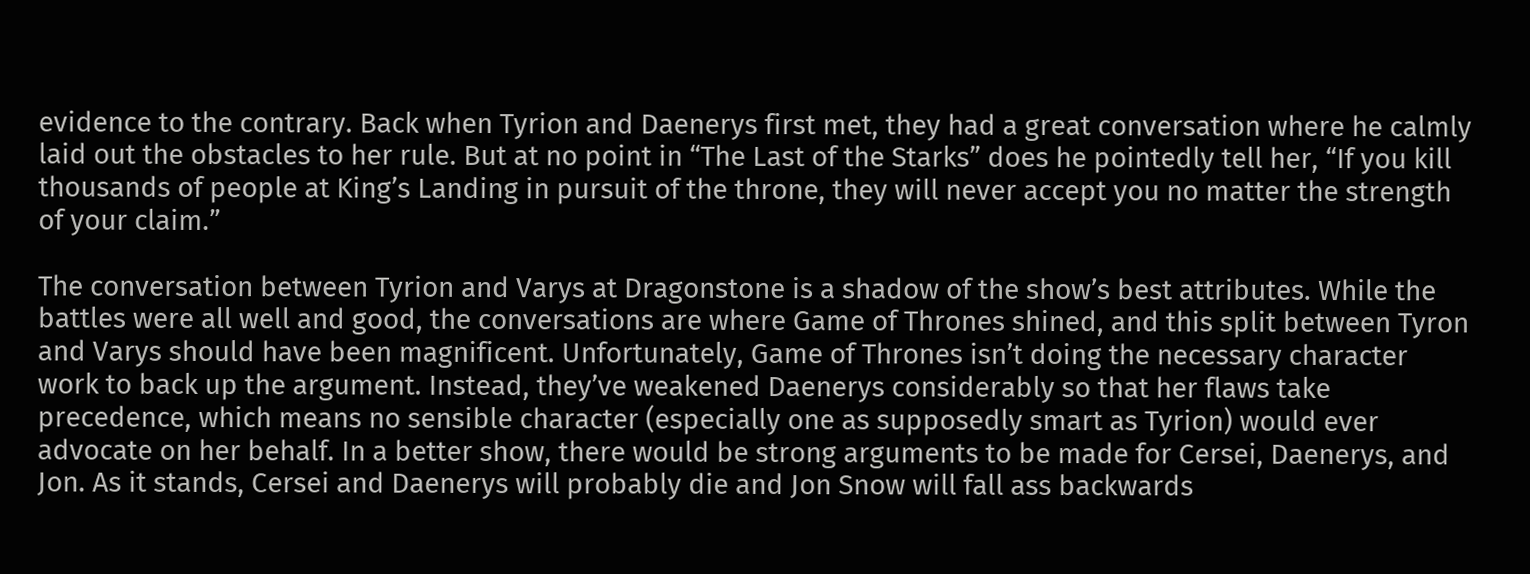evidence to the contrary. Back when Tyrion and Daenerys first met, they had a great conversation where he calmly laid out the obstacles to her rule. But at no point in “The Last of the Starks” does he pointedly tell her, “If you kill thousands of people at King’s Landing in pursuit of the throne, they will never accept you no matter the strength of your claim.”

The conversation between Tyrion and Varys at Dragonstone is a shadow of the show’s best attributes. While the battles were all well and good, the conversations are where Game of Thrones shined, and this split between Tyron and Varys should have been magnificent. Unfortunately, Game of Thrones isn’t doing the necessary character work to back up the argument. Instead, they’ve weakened Daenerys considerably so that her flaws take precedence, which means no sensible character (especially one as supposedly smart as Tyrion) would ever advocate on her behalf. In a better show, there would be strong arguments to be made for Cersei, Daenerys, and Jon. As it stands, Cersei and Daenerys will probably die and Jon Snow will fall ass backwards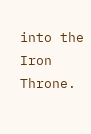into the Iron Throne.